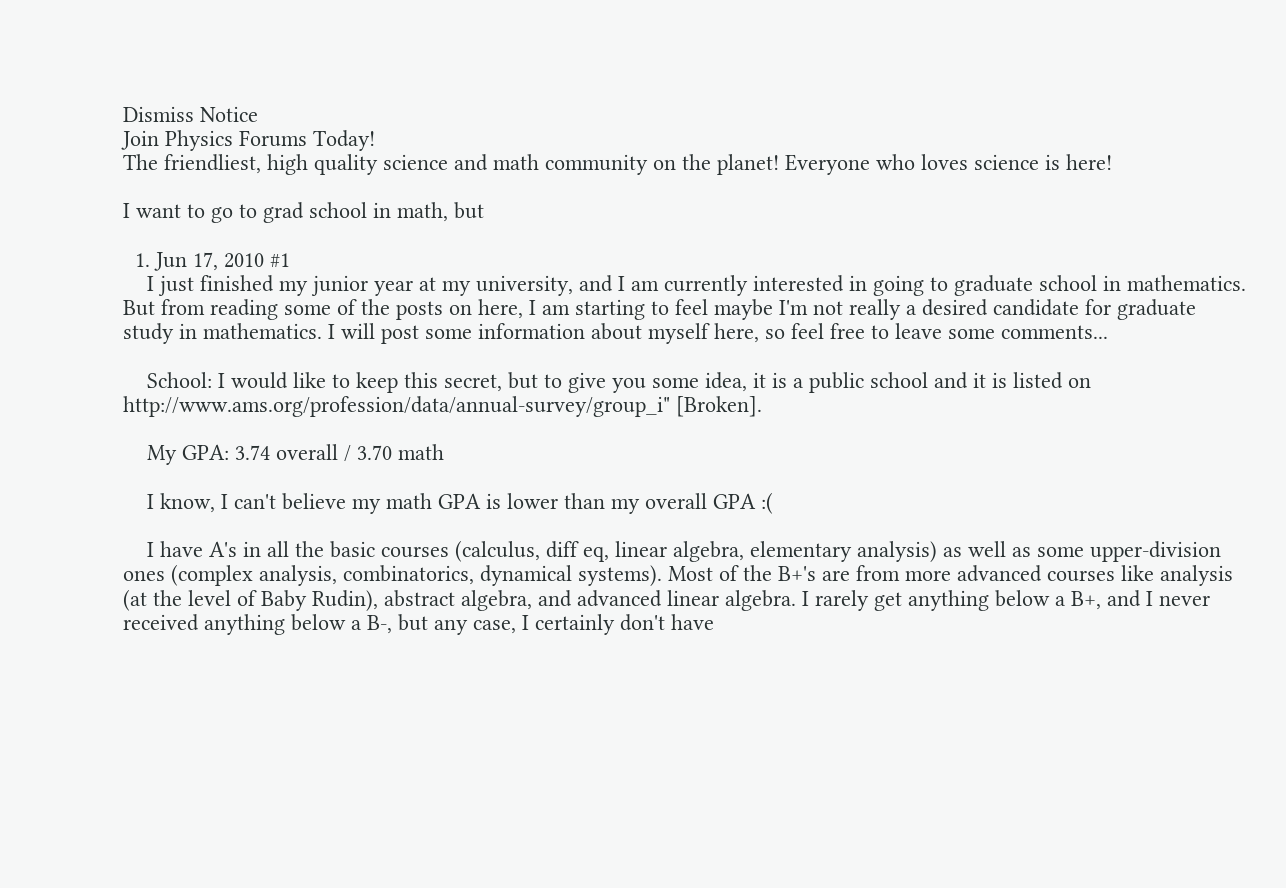Dismiss Notice
Join Physics Forums Today!
The friendliest, high quality science and math community on the planet! Everyone who loves science is here!

I want to go to grad school in math, but

  1. Jun 17, 2010 #1
    I just finished my junior year at my university, and I am currently interested in going to graduate school in mathematics. But from reading some of the posts on here, I am starting to feel maybe I'm not really a desired candidate for graduate study in mathematics. I will post some information about myself here, so feel free to leave some comments...

    School: I would like to keep this secret, but to give you some idea, it is a public school and it is listed on http://www.ams.org/profession/data/annual-survey/group_i" [Broken].

    My GPA: 3.74 overall / 3.70 math

    I know, I can't believe my math GPA is lower than my overall GPA :(

    I have A's in all the basic courses (calculus, diff eq, linear algebra, elementary analysis) as well as some upper-division ones (complex analysis, combinatorics, dynamical systems). Most of the B+'s are from more advanced courses like analysis (at the level of Baby Rudin), abstract algebra, and advanced linear algebra. I rarely get anything below a B+, and I never received anything below a B-, but any case, I certainly don't have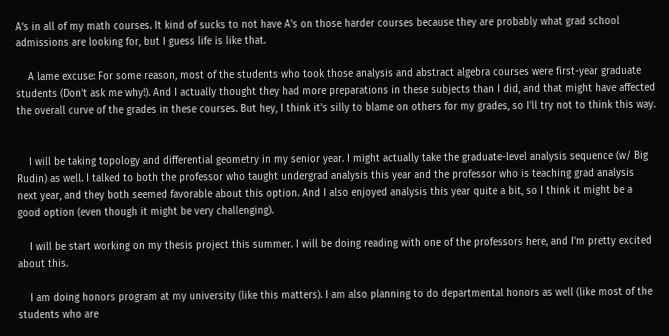A's in all of my math courses. It kind of sucks to not have A's on those harder courses because they are probably what grad school admissions are looking for, but I guess life is like that.

    A lame excuse: For some reason, most of the students who took those analysis and abstract algebra courses were first-year graduate students (Don't ask me why!). And I actually thought they had more preparations in these subjects than I did, and that might have affected the overall curve of the grades in these courses. But hey, I think it's silly to blame on others for my grades, so I'll try not to think this way.


    I will be taking topology and differential geometry in my senior year. I might actually take the graduate-level analysis sequence (w/ Big Rudin) as well. I talked to both the professor who taught undergrad analysis this year and the professor who is teaching grad analysis next year, and they both seemed favorable about this option. And I also enjoyed analysis this year quite a bit, so I think it might be a good option (even though it might be very challenging).

    I will be start working on my thesis project this summer. I will be doing reading with one of the professors here, and I'm pretty excited about this.

    I am doing honors program at my university (like this matters). I am also planning to do departmental honors as well (like most of the students who are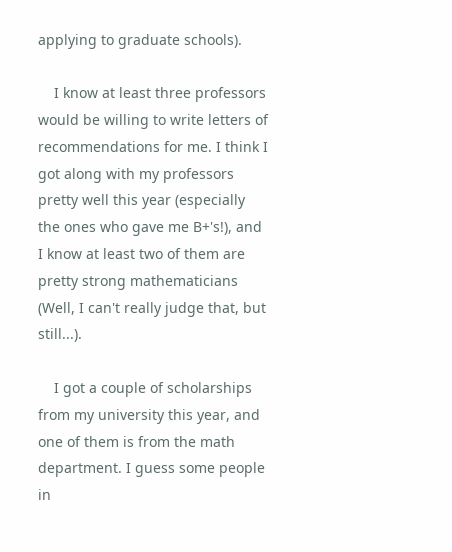applying to graduate schools).

    I know at least three professors would be willing to write letters of recommendations for me. I think I got along with my professors pretty well this year (especially the ones who gave me B+'s!), and I know at least two of them are pretty strong mathematicians (Well, I can't really judge that, but still...).

    I got a couple of scholarships from my university this year, and one of them is from the math department. I guess some people in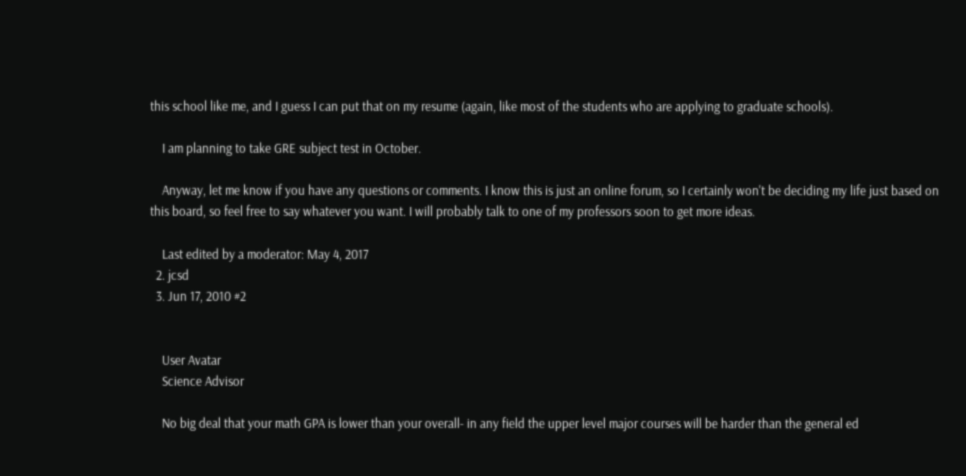this school like me, and I guess I can put that on my resume (again, like most of the students who are applying to graduate schools).

    I am planning to take GRE subject test in October.

    Anyway, let me know if you have any questions or comments. I know this is just an online forum, so I certainly won't be deciding my life just based on this board, so feel free to say whatever you want. I will probably talk to one of my professors soon to get more ideas.

    Last edited by a moderator: May 4, 2017
  2. jcsd
  3. Jun 17, 2010 #2


    User Avatar
    Science Advisor

    No big deal that your math GPA is lower than your overall- in any field the upper level major courses will be harder than the general ed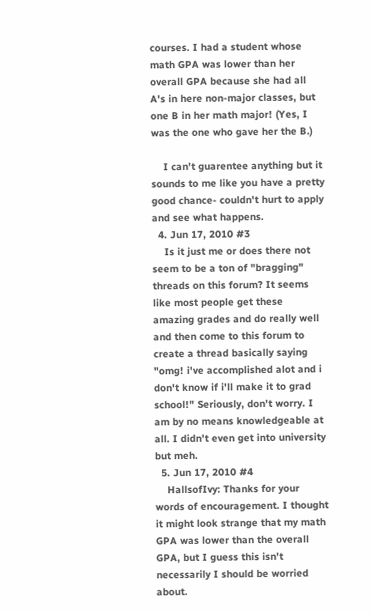courses. I had a student whose math GPA was lower than her overall GPA because she had all A's in here non-major classes, but one B in her math major! (Yes, I was the one who gave her the B.)

    I can't guarentee anything but it sounds to me like you have a pretty good chance- couldn't hurt to apply and see what happens.
  4. Jun 17, 2010 #3
    Is it just me or does there not seem to be a ton of "bragging" threads on this forum? It seems like most people get these amazing grades and do really well and then come to this forum to create a thread basically saying "omg! i've accomplished alot and i don't know if i'll make it to grad school!" Seriously, don't worry. I am by no means knowledgeable at all. I didn't even get into university but meh.
  5. Jun 17, 2010 #4
    HallsofIvy: Thanks for your words of encouragement. I thought it might look strange that my math GPA was lower than the overall GPA, but I guess this isn't necessarily I should be worried about.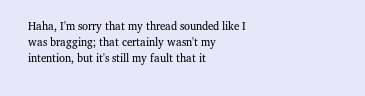Haha, I'm sorry that my thread sounded like I was bragging; that certainly wasn't my intention, but it's still my fault that it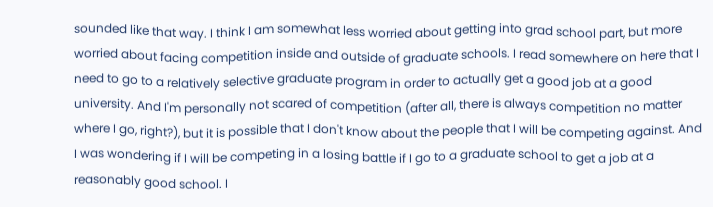sounded like that way. I think I am somewhat less worried about getting into grad school part, but more worried about facing competition inside and outside of graduate schools. I read somewhere on here that I need to go to a relatively selective graduate program in order to actually get a good job at a good university. And I'm personally not scared of competition (after all, there is always competition no matter where I go, right?), but it is possible that I don't know about the people that I will be competing against. And I was wondering if I will be competing in a losing battle if I go to a graduate school to get a job at a reasonably good school. I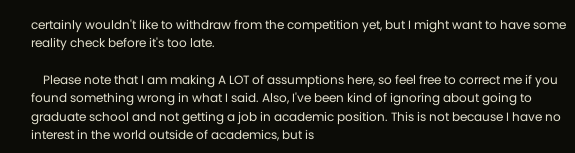certainly wouldn't like to withdraw from the competition yet, but I might want to have some reality check before it's too late.

    Please note that I am making A LOT of assumptions here, so feel free to correct me if you found something wrong in what I said. Also, I've been kind of ignoring about going to graduate school and not getting a job in academic position. This is not because I have no interest in the world outside of academics, but is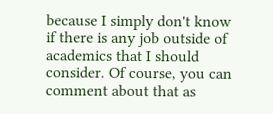because I simply don't know if there is any job outside of academics that I should consider. Of course, you can comment about that as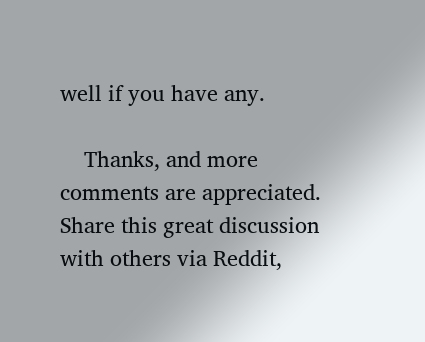well if you have any.

    Thanks, and more comments are appreciated.
Share this great discussion with others via Reddit,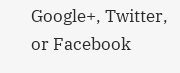Google+, Twitter, or Facebook